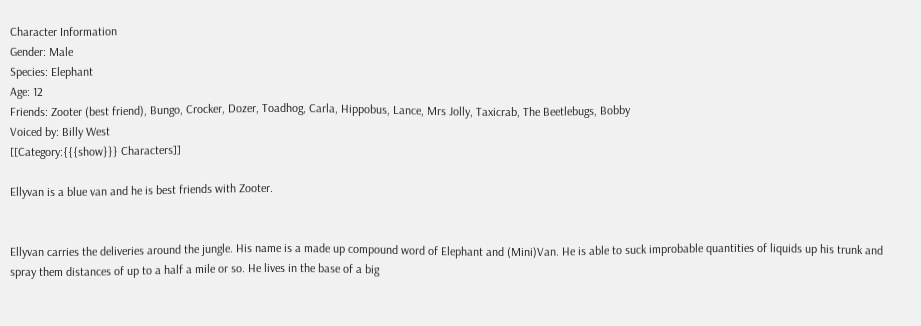Character Information
Gender: Male
Species: Elephant
Age: 12
Friends: Zooter (best friend), Bungo, Crocker, Dozer, Toadhog, Carla, Hippobus, Lance, Mrs Jolly, Taxicrab, The Beetlebugs, Bobby
Voiced by: Billy West
[[Category:{{{show}}} Characters]]

Ellyvan is a blue van and he is best friends with Zooter.


Ellyvan carries the deliveries around the jungle. His name is a made up compound word of Elephant and (Mini)Van. He is able to suck improbable quantities of liquids up his trunk and spray them distances of up to a half a mile or so. He lives in the base of a big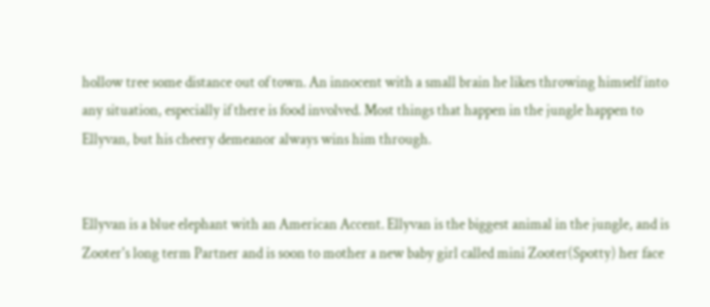hollow tree some distance out of town. An innocent with a small brain he likes throwing himself into any situation, especially if there is food involved. Most things that happen in the jungle happen to Ellyvan, but his cheery demeanor always wins him through.


Ellyvan is a blue elephant with an American Accent. Ellyvan is the biggest animal in the jungle, and is Zooter's long term Partner and is soon to mother a new baby girl called mini Zooter(Spotty) her face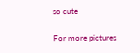so cute


For more pictures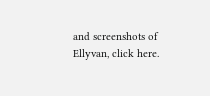and screenshots of Ellyvan, click here.